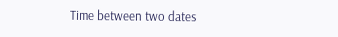Time between two dates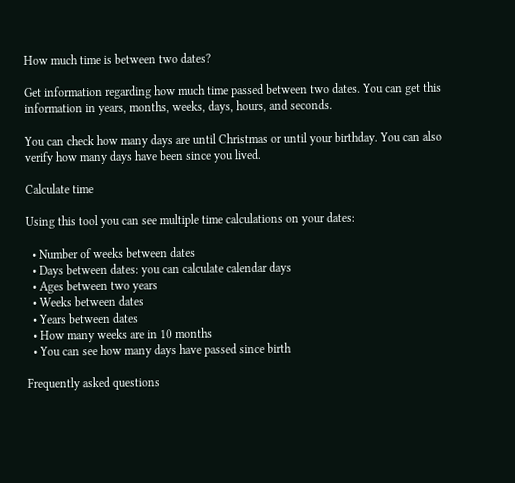How much time is between two dates?

Get information regarding how much time passed between two dates. You can get this information in years, months, weeks, days, hours, and seconds.

You can check how many days are until Christmas or until your birthday. You can also verify how many days have been since you lived.

Calculate time

Using this tool you can see multiple time calculations on your dates:

  • Number of weeks between dates
  • Days between dates: you can calculate calendar days
  • Ages between two years
  • Weeks between dates
  • Years between dates
  • How many weeks are in 10 months
  • You can see how many days have passed since birth

Frequently asked questions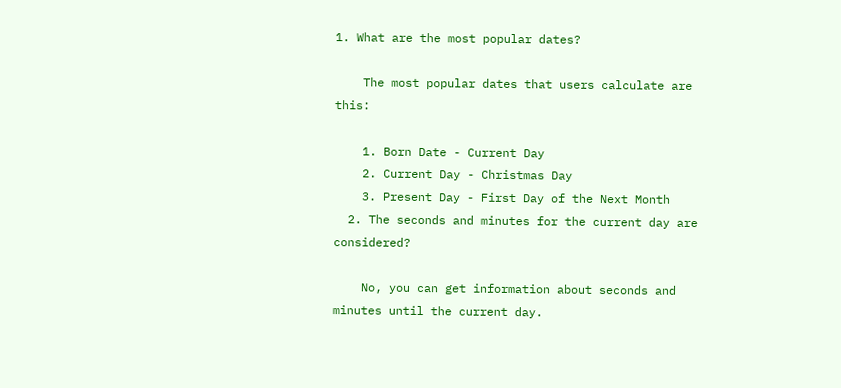1. What are the most popular dates?

    The most popular dates that users calculate are this:

    1. Born Date - Current Day
    2. Current Day - Christmas Day
    3. Present Day - First Day of the Next Month
  2. The seconds and minutes for the current day are considered?

    No, you can get information about seconds and minutes until the current day.